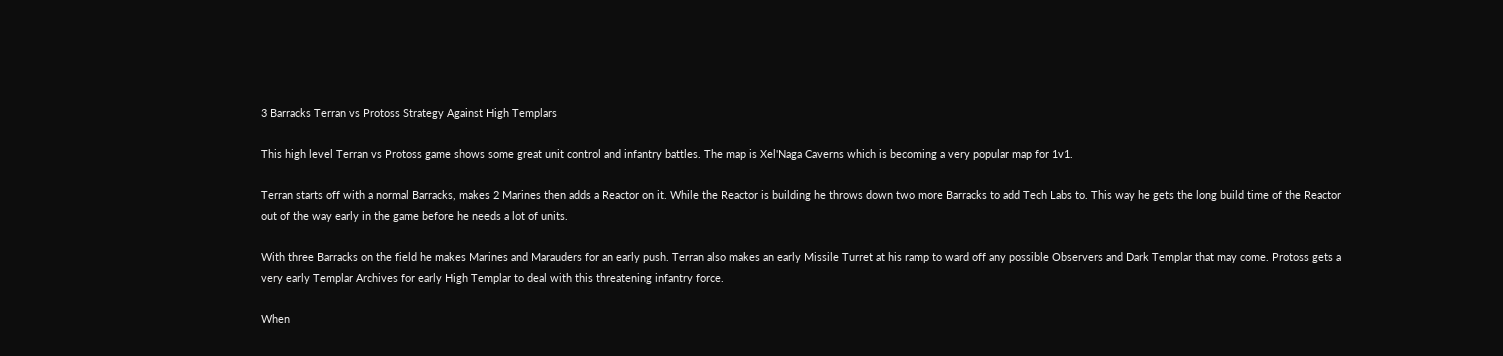3 Barracks Terran vs Protoss Strategy Against High Templars

This high level Terran vs Protoss game shows some great unit control and infantry battles. The map is Xel'Naga Caverns which is becoming a very popular map for 1v1.

Terran starts off with a normal Barracks, makes 2 Marines then adds a Reactor on it. While the Reactor is building he throws down two more Barracks to add Tech Labs to. This way he gets the long build time of the Reactor out of the way early in the game before he needs a lot of units.

With three Barracks on the field he makes Marines and Marauders for an early push. Terran also makes an early Missile Turret at his ramp to ward off any possible Observers and Dark Templar that may come. Protoss gets a very early Templar Archives for early High Templar to deal with this threatening infantry force.

When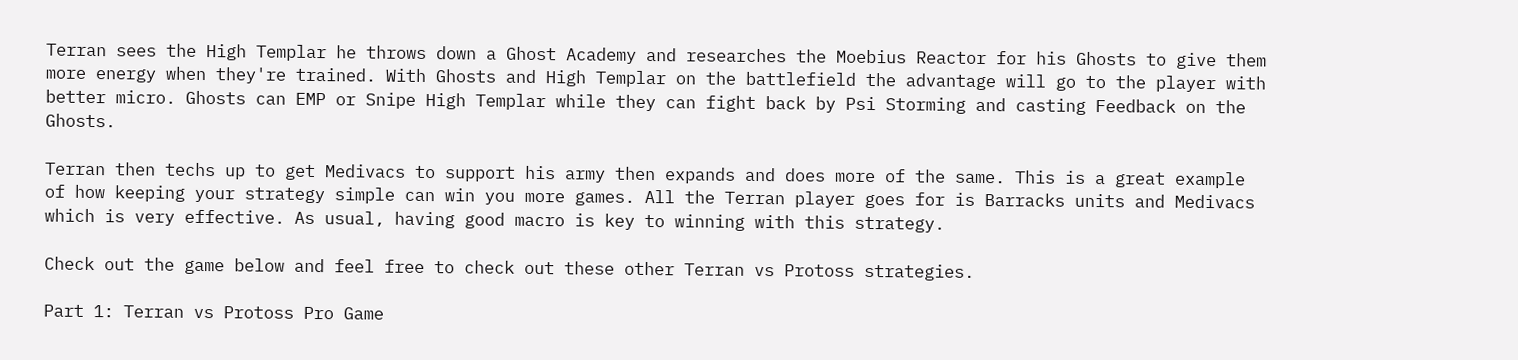Terran sees the High Templar he throws down a Ghost Academy and researches the Moebius Reactor for his Ghosts to give them more energy when they're trained. With Ghosts and High Templar on the battlefield the advantage will go to the player with better micro. Ghosts can EMP or Snipe High Templar while they can fight back by Psi Storming and casting Feedback on the Ghosts.

Terran then techs up to get Medivacs to support his army then expands and does more of the same. This is a great example of how keeping your strategy simple can win you more games. All the Terran player goes for is Barracks units and Medivacs which is very effective. As usual, having good macro is key to winning with this strategy.

Check out the game below and feel free to check out these other Terran vs Protoss strategies.

Part 1: Terran vs Protoss Pro Game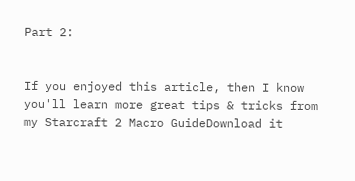Part 2:


If you enjoyed this article, then I know you'll learn more great tips & tricks from my Starcraft 2 Macro GuideDownload it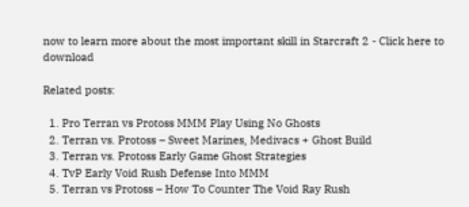now to learn more about the most important skill in Starcraft 2 - Click here to download

Related posts:

  1. Pro Terran vs Protoss MMM Play Using No Ghosts
  2. Terran vs. Protoss – Sweet Marines, Medivacs + Ghost Build
  3. Terran vs. Protoss Early Game Ghost Strategies
  4. TvP Early Void Rush Defense Into MMM
  5. Terran vs Protoss – How To Counter The Void Ray Rush